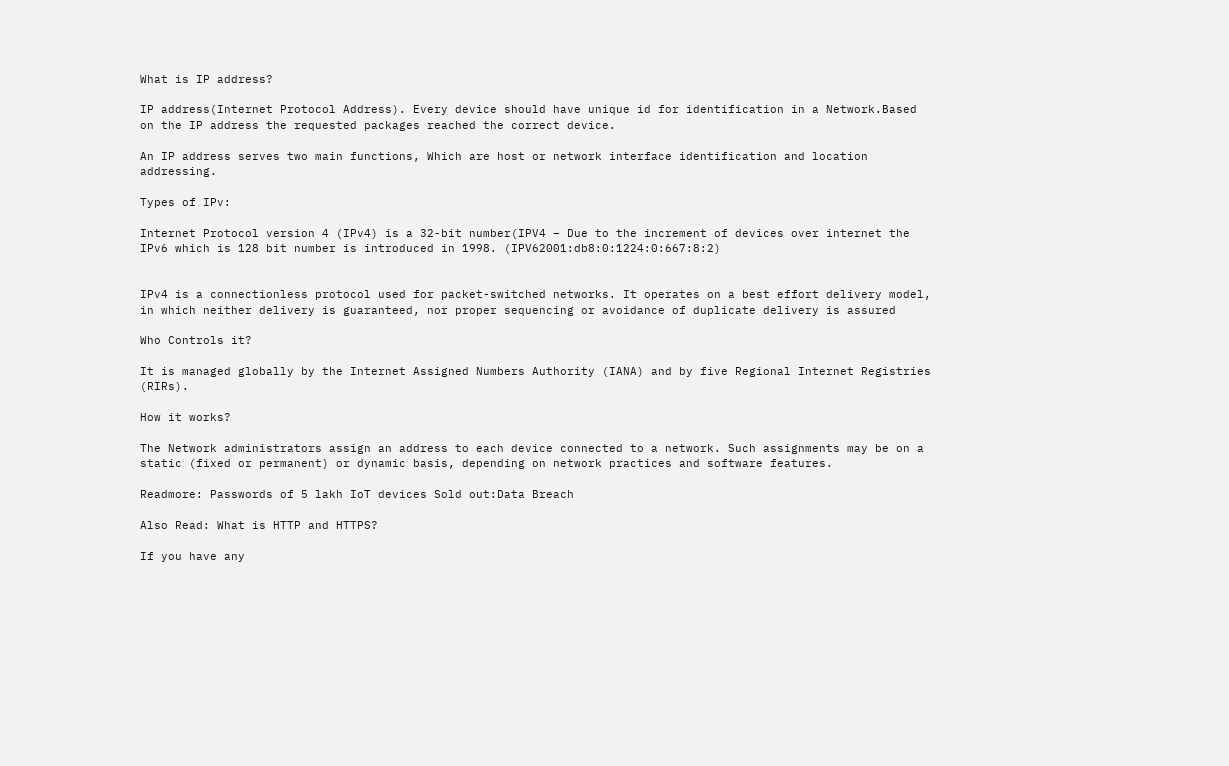What is IP address?

IP address(Internet Protocol Address). Every device should have unique id for identification in a Network.Based on the IP address the requested packages reached the correct device.

An IP address serves two main functions, Which are host or network interface identification and location addressing.

Types of IPv:

Internet Protocol version 4 (IPv4) is a 32-bit number(IPV4 – Due to the increment of devices over internet the IPv6 which is 128 bit number is introduced in 1998. (IPV62001:db8:0:1224:0:667:8:2)


IPv4 is a connectionless protocol used for packet-switched networks. It operates on a best effort delivery model, in which neither delivery is guaranteed, nor proper sequencing or avoidance of duplicate delivery is assured

Who Controls it?

It is managed globally by the Internet Assigned Numbers Authority (IANA) and by five Regional Internet Registries (RIRs).

How it works?

The Network administrators assign an address to each device connected to a network. Such assignments may be on a static (fixed or permanent) or dynamic basis, depending on network practices and software features.

Readmore: Passwords of 5 lakh IoT devices Sold out:Data Breach

Also Read: What is HTTP and HTTPS?

If you have any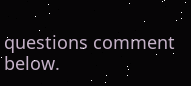questions comment below.